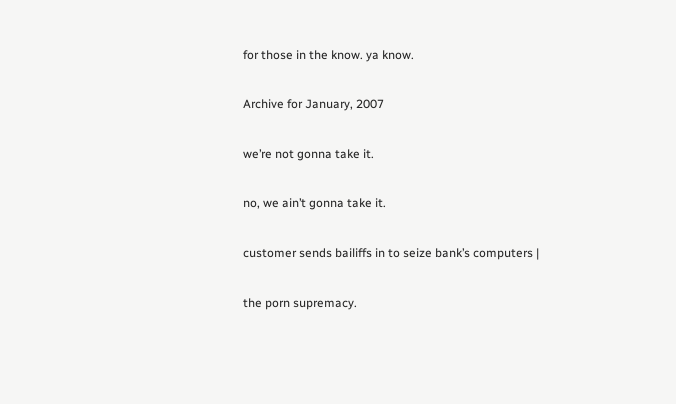for those in the know. ya know.

Archive for January, 2007

we’re not gonna take it.

no, we ain’t gonna take it.

customer sends bailiffs in to seize bank’s computers |

the porn supremacy.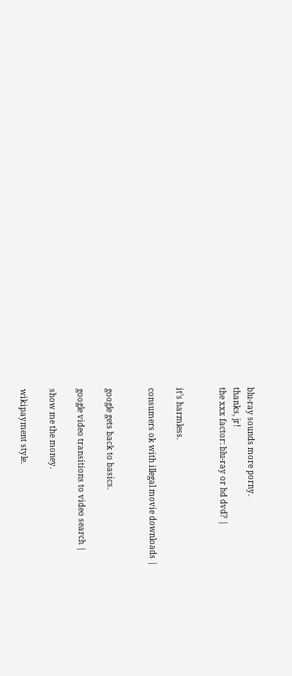blu-ray sounds more porny.
thanks, jr!
the xxx factor: blu-ray or hd dvd? |


it’s harmless.

consumers ok with illegal movie downloads |


google gets back to basics.

google video transitions to video search |

show me the money.

wikipayment style.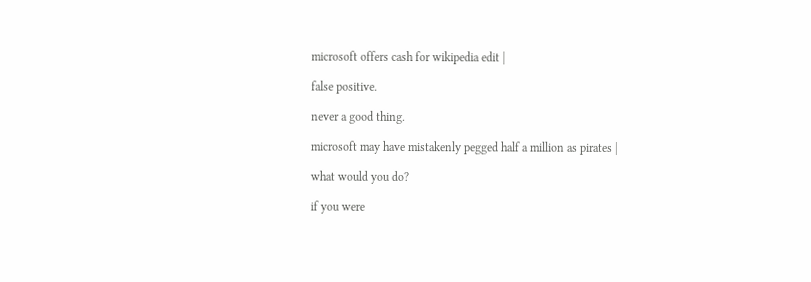microsoft offers cash for wikipedia edit |

false positive.

never a good thing.

microsoft may have mistakenly pegged half a million as pirates |

what would you do?

if you were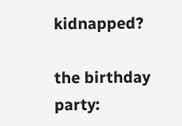kidnapped?

the birthday party: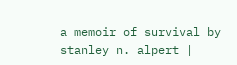a memoir of survival by stanley n. alpert |